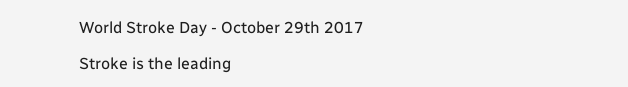World Stroke Day - October 29th 2017

Stroke is the leading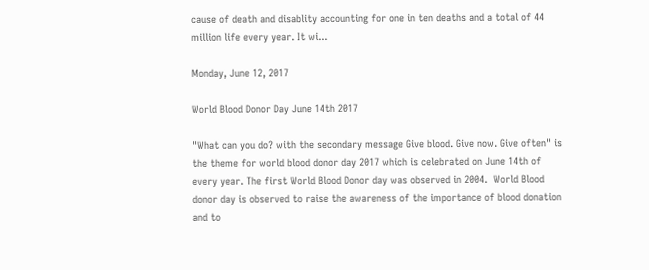cause of death and disablity accounting for one in ten deaths and a total of 44 million life every year. It wi...

Monday, June 12, 2017

World Blood Donor Day June 14th 2017

"What can you do? with the secondary message Give blood. Give now. Give often" is the theme for world blood donor day 2017 which is celebrated on June 14th of every year. The first World Blood Donor day was observed in 2004.  World Blood donor day is observed to raise the awareness of the importance of blood donation and to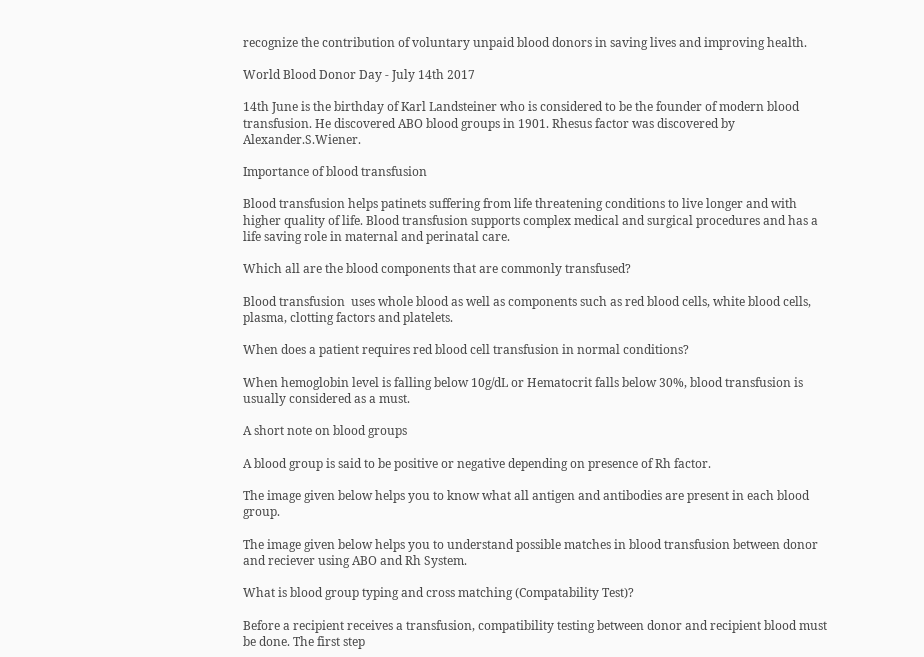recognize the contribution of voluntary unpaid blood donors in saving lives and improving health.

World Blood Donor Day - July 14th 2017

14th June is the birthday of Karl Landsteiner who is considered to be the founder of modern blood transfusion. He discovered ABO blood groups in 1901. Rhesus factor was discovered by Alexander.S.Wiener.

Importance of blood transfusion

Blood transfusion helps patinets suffering from life threatening conditions to live longer and with higher quality of life. Blood transfusion supports complex medical and surgical procedures and has a life saving role in maternal and perinatal care.

Which all are the blood components that are commonly transfused?

Blood transfusion  uses whole blood as well as components such as red blood cells, white blood cells, plasma, clotting factors and platelets.

When does a patient requires red blood cell transfusion in normal conditions?

When hemoglobin level is falling below 10g/dL or Hematocrit falls below 30%, blood transfusion is usually considered as a must.

A short note on blood groups

A blood group is said to be positive or negative depending on presence of Rh factor.

The image given below helps you to know what all antigen and antibodies are present in each blood group.

The image given below helps you to understand possible matches in blood transfusion between donor and reciever using ABO and Rh System.

What is blood group typing and cross matching (Compatability Test)?

Before a recipient receives a transfusion, compatibility testing between donor and recipient blood must be done. The first step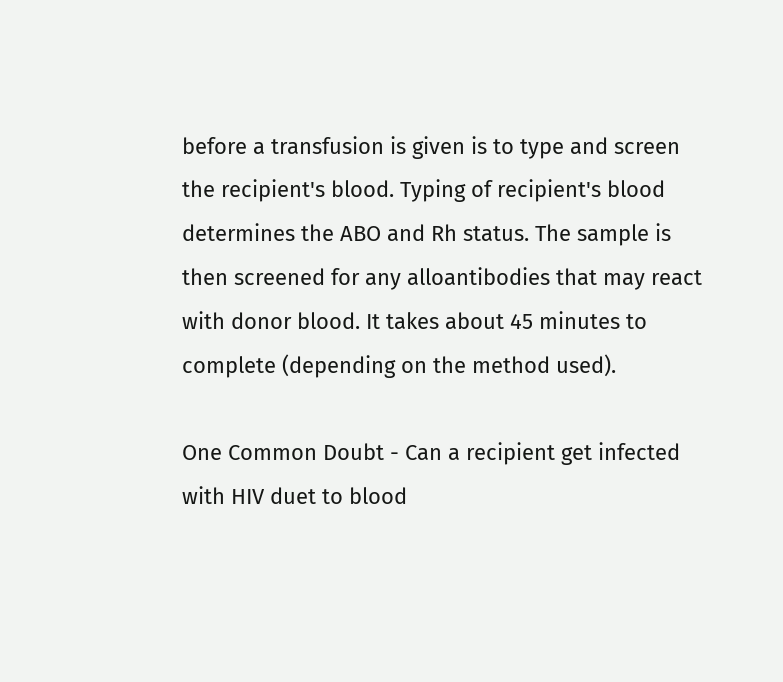before a transfusion is given is to type and screen the recipient's blood. Typing of recipient's blood determines the ABO and Rh status. The sample is then screened for any alloantibodies that may react with donor blood. It takes about 45 minutes to complete (depending on the method used).

One Common Doubt - Can a recipient get infected with HIV duet to blood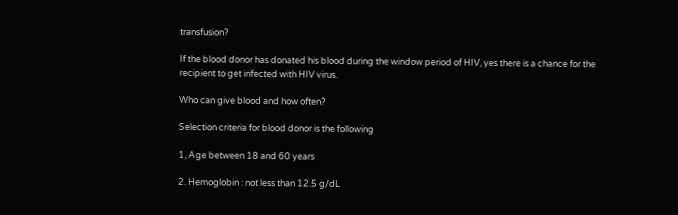transfusion?

If the blood donor has donated his blood during the window period of HIV, yes there is a chance for the recipient to get infected with HIV virus.

Who can give blood and how often?

Selection criteria for blood donor is the following

1, Age between 18 and 60 years

2. Hemoglobin : not less than 12.5 g/dL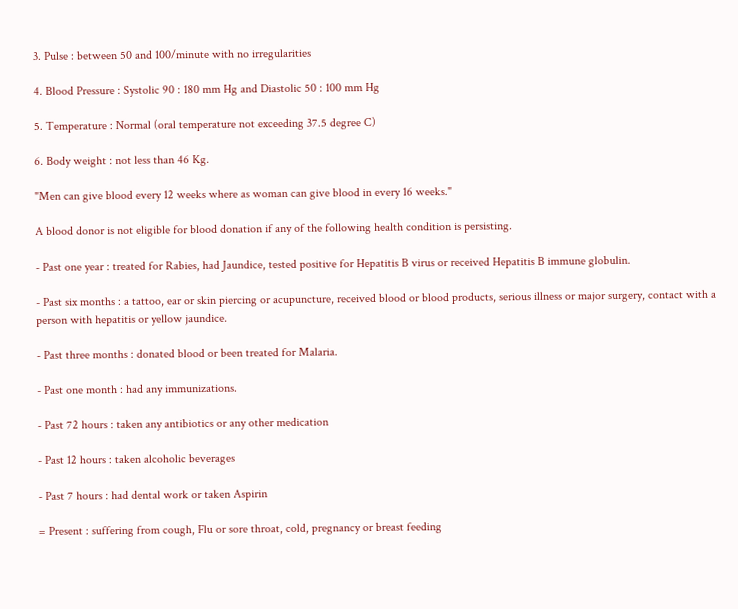3. Pulse : between 50 and 100/minute with no irregularities

4. Blood Pressure : Systolic 90 : 180 mm Hg and Diastolic 50 : 100 mm Hg

5. Temperature : Normal (oral temperature not exceeding 37.5 degree C)

6. Body weight : not less than 46 Kg.

"Men can give blood every 12 weeks where as woman can give blood in every 16 weeks."

A blood donor is not eligible for blood donation if any of the following health condition is persisting.

- Past one year : treated for Rabies, had Jaundice, tested positive for Hepatitis B virus or received Hepatitis B immune globulin.

- Past six months : a tattoo, ear or skin piercing or acupuncture, received blood or blood products, serious illness or major surgery, contact with a person with hepatitis or yellow jaundice.

- Past three months : donated blood or been treated for Malaria.

- Past one month : had any immunizations.

- Past 72 hours : taken any antibiotics or any other medication

- Past 12 hours : taken alcoholic beverages

- Past 7 hours : had dental work or taken Aspirin

= Present : suffering from cough, Flu or sore throat, cold, pregnancy or breast feeding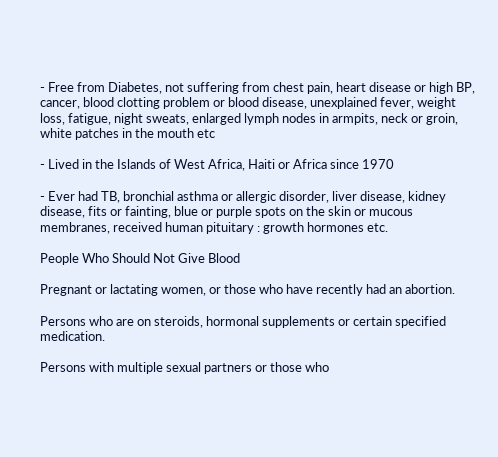- Free from Diabetes, not suffering from chest pain, heart disease or high BP, cancer, blood clotting problem or blood disease, unexplained fever, weight loss, fatigue, night sweats, enlarged lymph nodes in armpits, neck or groin, white patches in the mouth etc

- Lived in the Islands of West Africa, Haiti or Africa since 1970

- Ever had TB, bronchial asthma or allergic disorder, liver disease, kidney disease, fits or fainting, blue or purple spots on the skin or mucous membranes, received human pituitary : growth hormones etc.

People Who Should Not Give Blood

Pregnant or lactating women, or those who have recently had an abortion.

Persons who are on steroids, hormonal supplements or certain specified medication.

Persons with multiple sexual partners or those who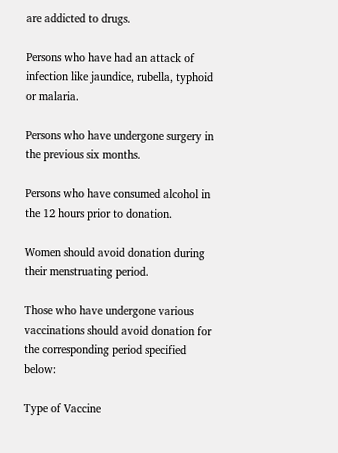are addicted to drugs.

Persons who have had an attack of infection like jaundice, rubella, typhoid or malaria.

Persons who have undergone surgery in the previous six months.

Persons who have consumed alcohol in the 12 hours prior to donation.

Women should avoid donation during their menstruating period.

Those who have undergone various vaccinations should avoid donation for the corresponding period specified below:

Type of Vaccine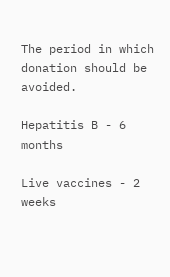The period in which donation should be avoided.

Hepatitis B - 6 months

Live vaccines - 2 weeks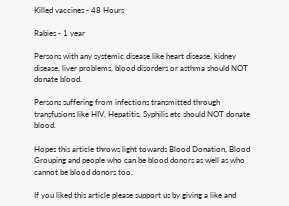Killed vaccines - 48 Hours

Rabies - 1 year

Persons with any systemic disease like heart disease, kidney disease, liver problems, blood disorders or asthma should NOT donate blood.

Persons suffering from infections transmitted through transfusions like HIV, Hepatitis, Syphilis etc should NOT donate blood.

Hopes this article throws light towards Blood Donation, Blood Grouping and people who can be blood donors as well as who cannot be blood donors too.

If you liked this article please support us by giving a like and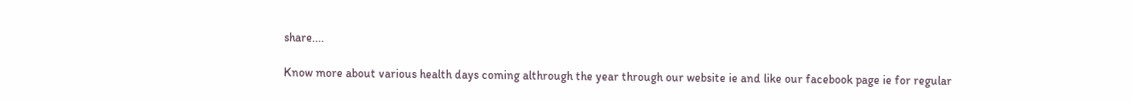share....

Know more about various health days coming althrough the year through our website ie and like our facebook page ie for regular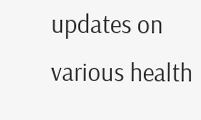updates on various health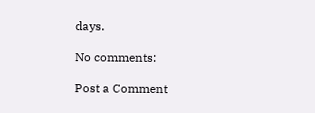days.

No comments:

Post a Comment